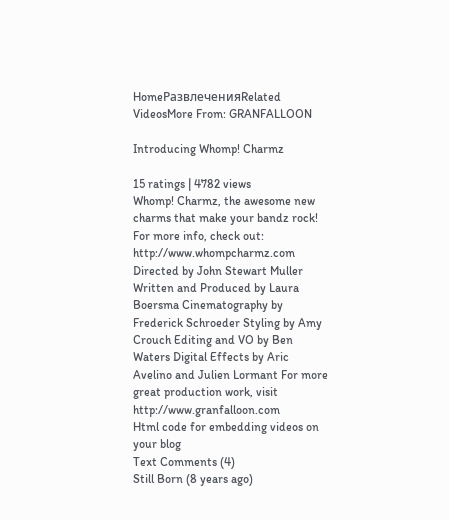HomeРазвлеченияRelated VideosMore From: GRANFALLOON

Introducing Whomp! Charmz

15 ratings | 4782 views
Whomp! Charmz, the awesome new charms that make your bandz rock! For more info, check out: http://www.whompcharmz.com Directed by John Stewart Muller Written and Produced by Laura Boersma Cinematography by Frederick Schroeder Styling by Amy Crouch Editing and VO by Ben Waters Digital Effects by Aric Avelino and Julien Lormant For more great production work, visit http://www.granfalloon.com
Html code for embedding videos on your blog
Text Comments (4)
Still Born (8 years ago)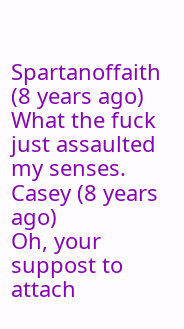Spartanoffaith (8 years ago)
What the fuck just assaulted my senses.
Casey (8 years ago)
Oh, your suppost to attach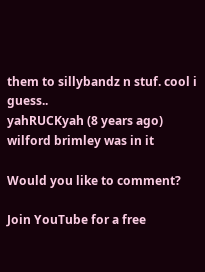them to sillybandz n stuf. cool i guess..
yahRUCKyah (8 years ago)
wilford brimley was in it

Would you like to comment?

Join YouTube for a free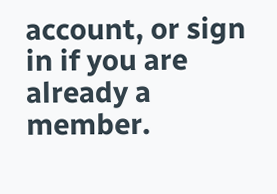account, or sign in if you are already a member.